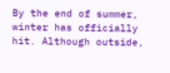By the end of summer, winter has officially hit. Although outside,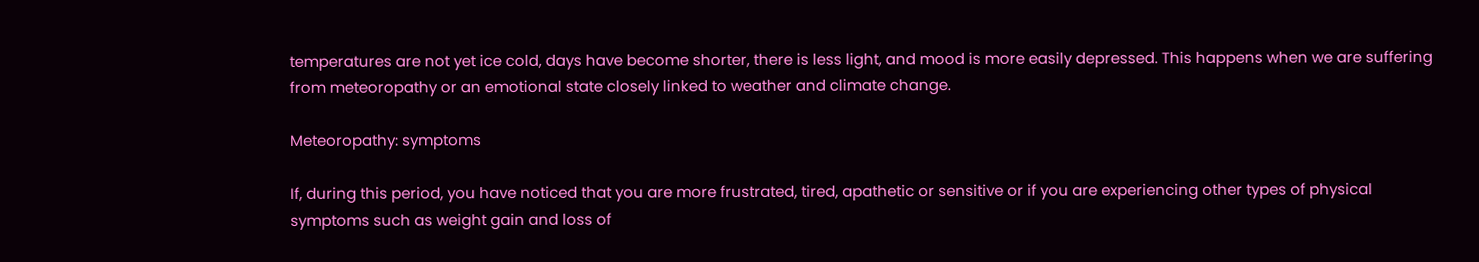temperatures are not yet ice cold, days have become shorter, there is less light, and mood is more easily depressed. This happens when we are suffering from meteoropathy or an emotional state closely linked to weather and climate change.

Meteoropathy: symptoms

If, during this period, you have noticed that you are more frustrated, tired, apathetic or sensitive or if you are experiencing other types of physical symptoms such as weight gain and loss of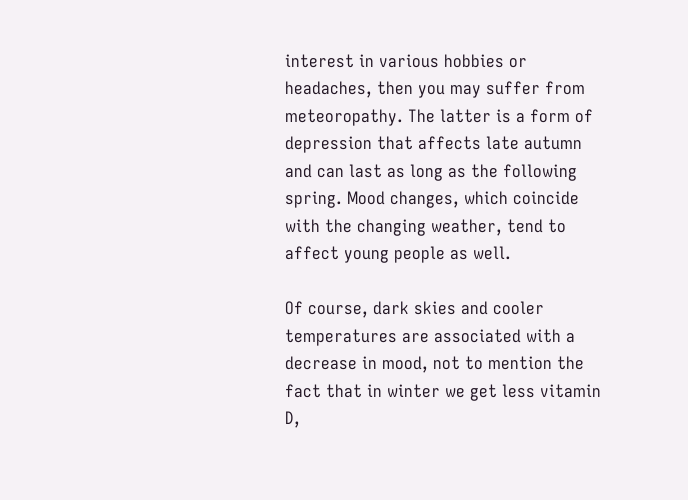interest in various hobbies or headaches, then you may suffer from meteoropathy. The latter is a form of depression that affects late autumn and can last as long as the following spring. Mood changes, which coincide with the changing weather, tend to affect young people as well.

Of course, dark skies and cooler temperatures are associated with a decrease in mood, not to mention the fact that in winter we get less vitamin D,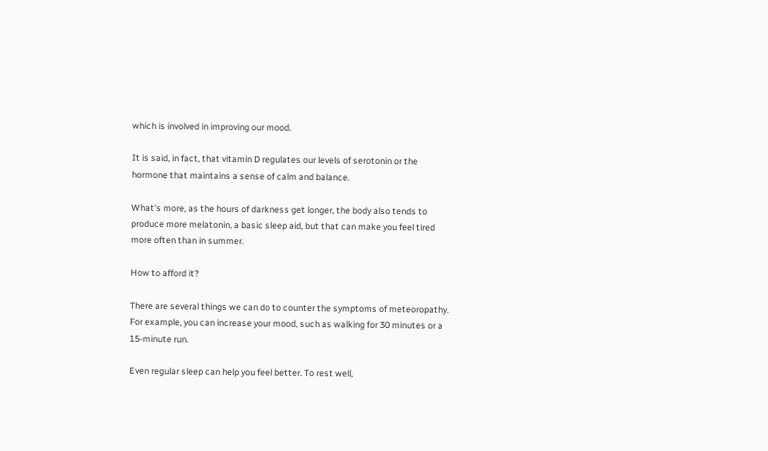which is involved in improving our mood.

It is said, in fact, that vitamin D regulates our levels of serotonin or the hormone that maintains a sense of calm and balance.

What's more, as the hours of darkness get longer, the body also tends to produce more melatonin, a basic sleep aid, but that can make you feel tired more often than in summer.

How to afford it?

There are several things we can do to counter the symptoms of meteoropathy. For example, you can increase your mood, such as walking for 30 minutes or a 15-minute run.

Even regular sleep can help you feel better. To rest well,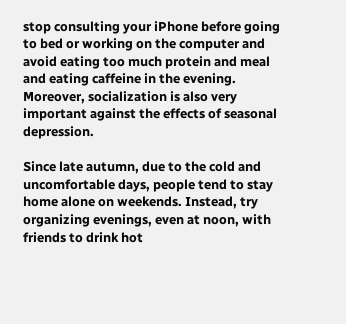stop consulting your iPhone before going to bed or working on the computer and avoid eating too much protein and meal and eating caffeine in the evening. Moreover, socialization is also very important against the effects of seasonal depression.

Since late autumn, due to the cold and uncomfortable days, people tend to stay home alone on weekends. Instead, try organizing evenings, even at noon, with friends to drink hot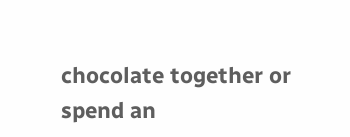chocolate together or spend an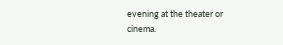evening at the theater or cinema.